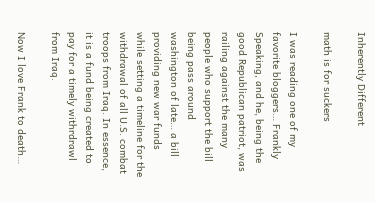Inherently Different

math is for suckers

I was reading one of my favorite bloggers… Frankly Speaking, and he, being the good Republican patriot, was railing against the many people who support the bill being pass around washington of late… a bill providing new war funds while setting a timeline for the withdrawal of all U.S. combat troops from Iraq. In essence, it is a fund being created to pay for a timely withrdrawl from Iraq.

Now I love Frank to death…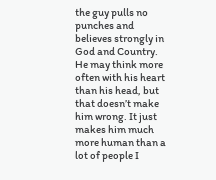the guy pulls no punches and believes strongly in God and Country. He may think more often with his heart than his head, but that doesn’t make him wrong. It just makes him much more human than a lot of people I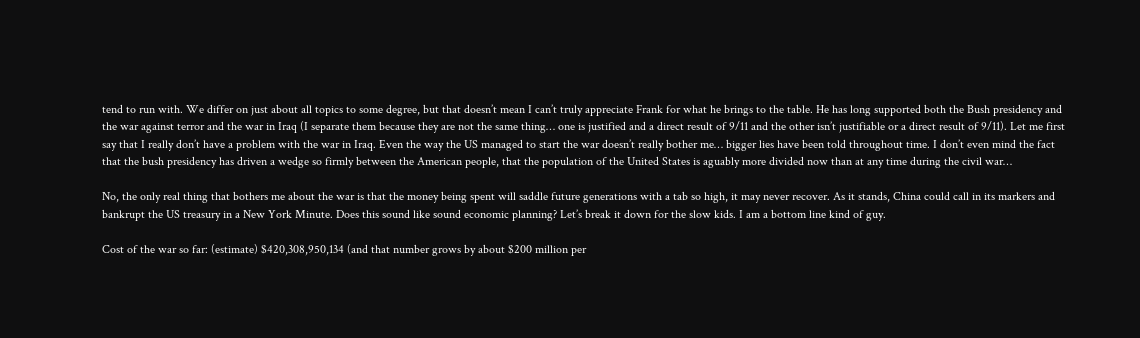tend to run with. We differ on just about all topics to some degree, but that doesn’t mean I can’t truly appreciate Frank for what he brings to the table. He has long supported both the Bush presidency and the war against terror and the war in Iraq (I separate them because they are not the same thing… one is justified and a direct result of 9/11 and the other isn’t justifiable or a direct result of 9/11). Let me first say that I really don’t have a problem with the war in Iraq. Even the way the US managed to start the war doesn’t really bother me… bigger lies have been told throughout time. I don’t even mind the fact that the bush presidency has driven a wedge so firmly between the American people, that the population of the United States is aguably more divided now than at any time during the civil war…

No, the only real thing that bothers me about the war is that the money being spent will saddle future generations with a tab so high, it may never recover. As it stands, China could call in its markers and bankrupt the US treasury in a New York Minute. Does this sound like sound economic planning? Let’s break it down for the slow kids. I am a bottom line kind of guy.

Cost of the war so far: (estimate) $420,308,950,134 (and that number grows by about $200 million per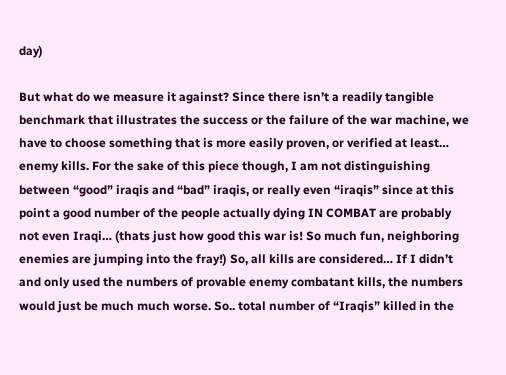day)

But what do we measure it against? Since there isn’t a readily tangible benchmark that illustrates the success or the failure of the war machine, we have to choose something that is more easily proven, or verified at least… enemy kills. For the sake of this piece though, I am not distinguishing between “good” iraqis and “bad” iraqis, or really even “iraqis” since at this point a good number of the people actually dying IN COMBAT are probably not even Iraqi… (thats just how good this war is! So much fun, neighboring enemies are jumping into the fray!) So, all kills are considered… If I didn’t and only used the numbers of provable enemy combatant kills, the numbers would just be much much worse. So.. total number of “Iraqis” killed in the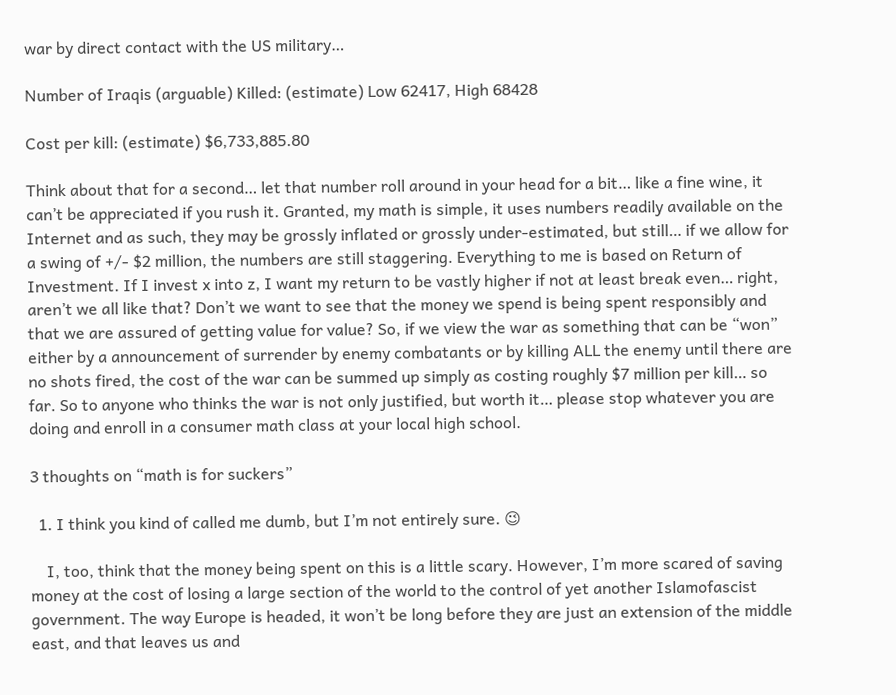war by direct contact with the US military…

Number of Iraqis (arguable) Killed: (estimate) Low 62417, High 68428

Cost per kill: (estimate) $6,733,885.80

Think about that for a second… let that number roll around in your head for a bit… like a fine wine, it can’t be appreciated if you rush it. Granted, my math is simple, it uses numbers readily available on the Internet and as such, they may be grossly inflated or grossly under-estimated, but still… if we allow for a swing of +/- $2 million, the numbers are still staggering. Everything to me is based on Return of Investment. If I invest x into z, I want my return to be vastly higher if not at least break even… right, aren’t we all like that? Don’t we want to see that the money we spend is being spent responsibly and that we are assured of getting value for value? So, if we view the war as something that can be “won” either by a announcement of surrender by enemy combatants or by killing ALL the enemy until there are no shots fired, the cost of the war can be summed up simply as costing roughly $7 million per kill… so far. So to anyone who thinks the war is not only justified, but worth it… please stop whatever you are doing and enroll in a consumer math class at your local high school.

3 thoughts on “math is for suckers”

  1. I think you kind of called me dumb, but I’m not entirely sure. 😉

    I, too, think that the money being spent on this is a little scary. However, I’m more scared of saving money at the cost of losing a large section of the world to the control of yet another Islamofascist government. The way Europe is headed, it won’t be long before they are just an extension of the middle east, and that leaves us and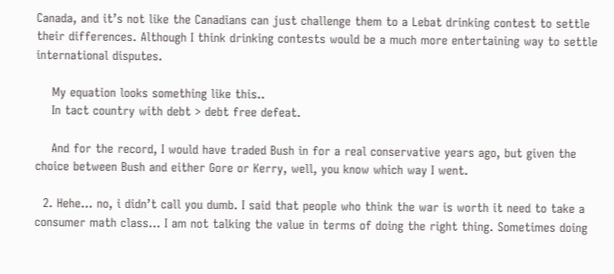Canada, and it’s not like the Canadians can just challenge them to a Lebat drinking contest to settle their differences. Although I think drinking contests would be a much more entertaining way to settle international disputes.

    My equation looks something like this..
    In tact country with debt > debt free defeat.

    And for the record, I would have traded Bush in for a real conservative years ago, but given the choice between Bush and either Gore or Kerry, well, you know which way I went.

  2. Hehe… no, i didn’t call you dumb. I said that people who think the war is worth it need to take a consumer math class… I am not talking the value in terms of doing the right thing. Sometimes doing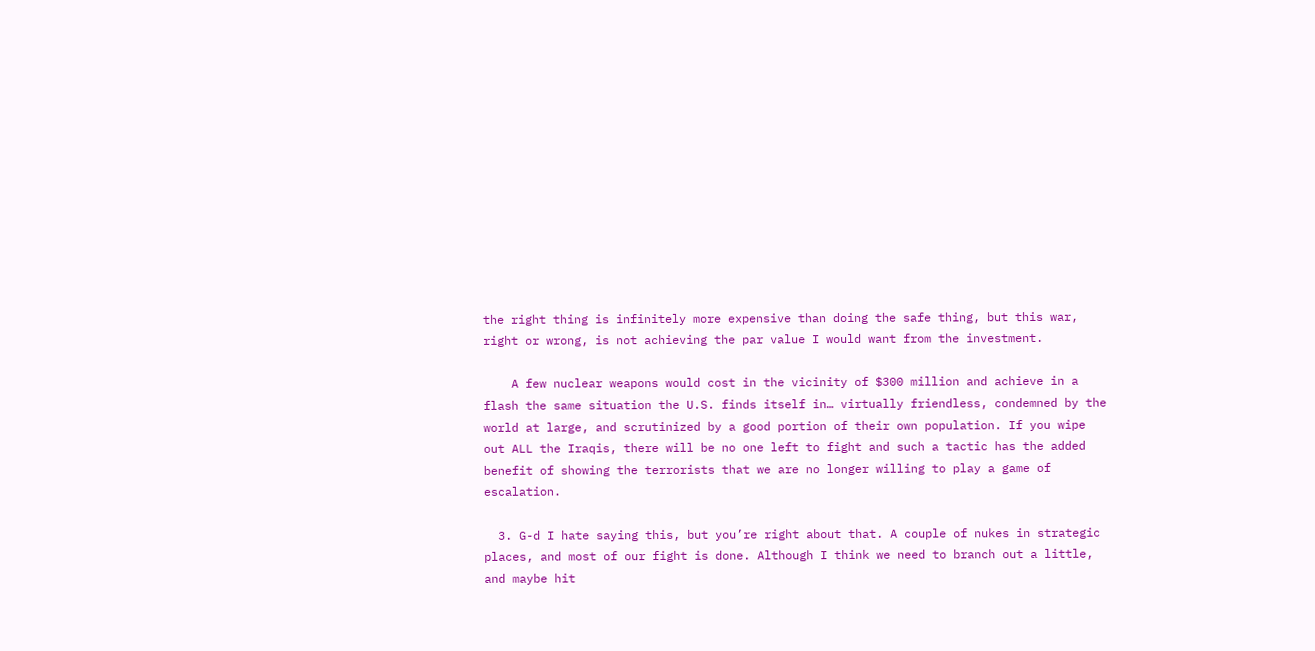the right thing is infinitely more expensive than doing the safe thing, but this war, right or wrong, is not achieving the par value I would want from the investment.

    A few nuclear weapons would cost in the vicinity of $300 million and achieve in a flash the same situation the U.S. finds itself in… virtually friendless, condemned by the world at large, and scrutinized by a good portion of their own population. If you wipe out ALL the Iraqis, there will be no one left to fight and such a tactic has the added benefit of showing the terrorists that we are no longer willing to play a game of escalation.

  3. G-d I hate saying this, but you’re right about that. A couple of nukes in strategic places, and most of our fight is done. Although I think we need to branch out a little, and maybe hit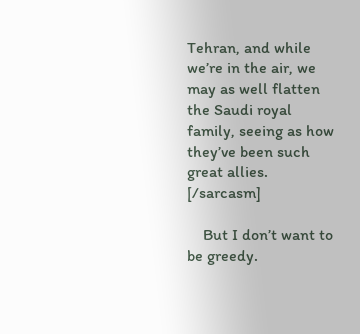Tehran, and while we’re in the air, we may as well flatten the Saudi royal family, seeing as how they’ve been such great allies. [/sarcasm]

    But I don’t want to be greedy.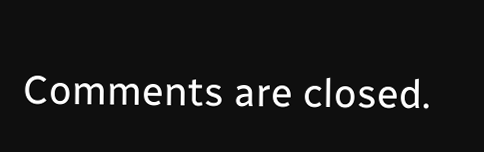Comments are closed.